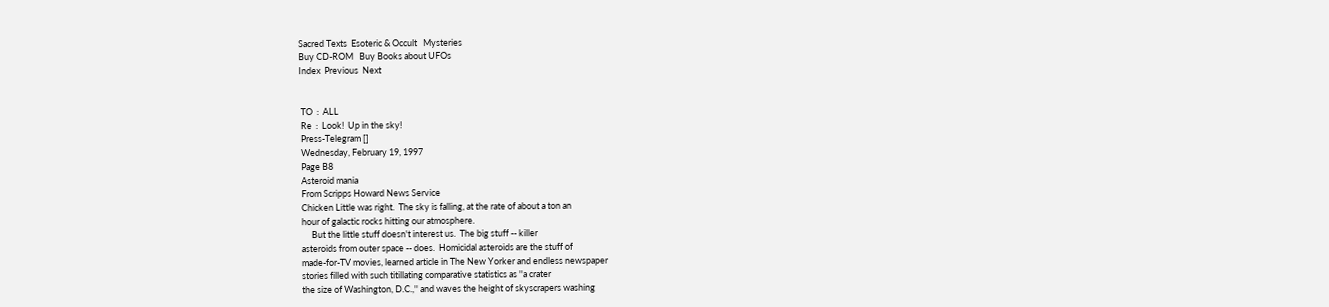Sacred Texts  Esoteric & Occult   Mysteries
Buy CD-ROM   Buy Books about UFOs
Index  Previous  Next


 TO  :  ALL
 Re  :  Look!  Up in the sky!
 Press-Telegram []
 Wednesday, February 19, 1997
 Page B8
 Asteroid mania
 From Scripps Howard News Service
 Chicken Little was right.  The sky is falling, at the rate of about a ton an
 hour of galactic rocks hitting our atmosphere.
      But the little stuff doesn't interest us.  The big stuff -- killer
 asteroids from outer space -- does.  Homicidal asteroids are the stuff of
 made-for-TV movies, learned article in The New Yorker and endless newspaper
 stories filled with such titillating comparative statistics as ''a crater
 the size of Washington, D.C.,'' and waves the height of skyscrapers washing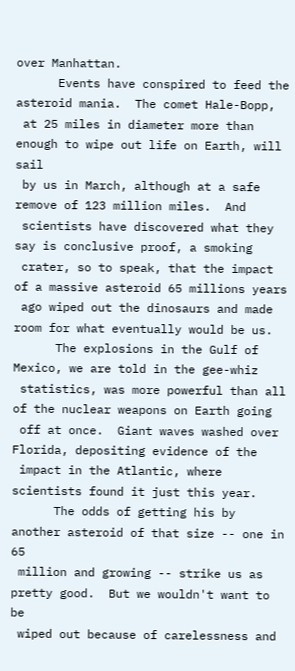over Manhattan.
      Events have conspired to feed the asteroid mania.  The comet Hale-Bopp,
 at 25 miles in diameter more than enough to wipe out life on Earth, will sail
 by us in March, although at a safe remove of 123 million miles.  And
 scientists have discovered what they say is conclusive proof, a smoking
 crater, so to speak, that the impact of a massive asteroid 65 millions years
 ago wiped out the dinosaurs and made room for what eventually would be us.
      The explosions in the Gulf of Mexico, we are told in the gee-whiz
 statistics, was more powerful than all of the nuclear weapons on Earth going
 off at once.  Giant waves washed over Florida, depositing evidence of the
 impact in the Atlantic, where scientists found it just this year.
      The odds of getting his by another asteroid of that size -- one in 65
 million and growing -- strike us as pretty good.  But we wouldn't want to be
 wiped out because of carelessness and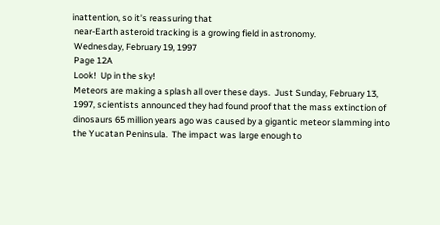inattention, so it's reassuring that
 near-Earth asteroid tracking is a growing field in astronomy.
 Wednesday, February 19, 1997
 Page 12A
 Look!  Up in the sky!
 Meteors are making a splash all over these days.  Just Sunday, February 13,
 1997, scientists announced they had found proof that the mass extinction of
 dinosaurs 65 million years ago was caused by a gigantic meteor slamming into
 the Yucatan Peninsula.  The impact was large enough to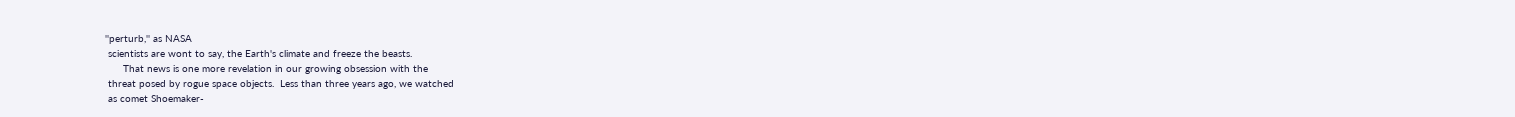''perturb,'' as NASA
 scientists are wont to say, the Earth's climate and freeze the beasts.
      That news is one more revelation in our growing obsession with the
 threat posed by rogue space objects.  Less than three years ago, we watched
 as comet Shoemaker-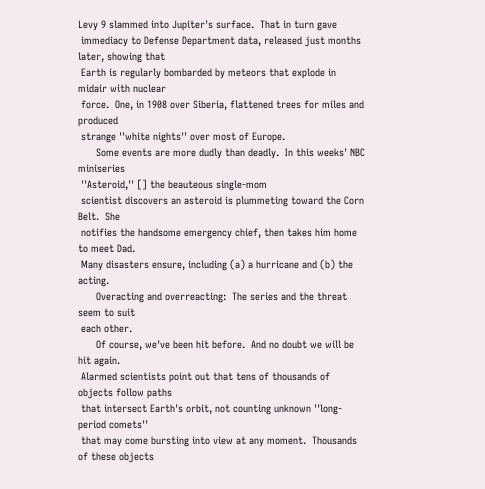Levy 9 slammed into Jupiter's surface.  That in turn gave
 immediacy to Defense Department data, released just months later, showing that
 Earth is regularly bombarded by meteors that explode in midair with nuclear
 force.  One, in 1908 over Siberia, flattened trees for miles and produced
 strange ''white nights'' over most of Europe.
      Some events are more dudly than deadly.  In this weeks' NBC miniseries
 ''Asteroid,'' [] the beauteous single-mom
 scientist discovers an asteroid is plummeting toward the Corn Belt.  She
 notifies the handsome emergency chief, then takes him home to meet Dad.
 Many disasters ensure, including (a) a hurricane and (b) the acting.
      Overacting and overreacting:  The series and the threat seem to suit
 each other.
      Of course, we've been hit before.  And no doubt we will be hit again.
 Alarmed scientists point out that tens of thousands of objects follow paths
 that intersect Earth's orbit, not counting unknown ''long-period comets''
 that may come bursting into view at any moment.  Thousands of these objects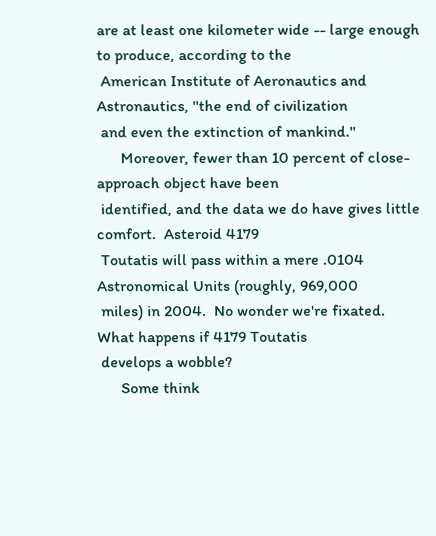are at least one kilometer wide -- large enough to produce, according to the
 American Institute of Aeronautics and Astronautics, ''the end of civilization
 and even the extinction of mankind.''
      Moreover, fewer than 10 percent of close-approach object have been
 identified, and the data we do have gives little comfort.  Asteroid 4179
 Toutatis will pass within a mere .0104 Astronomical Units (roughly, 969,000
 miles) in 2004.  No wonder we're fixated.  What happens if 4179 Toutatis
 develops a wobble?
      Some think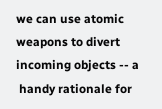we can use atomic weapons to divert incoming objects -- a
 handy rationale for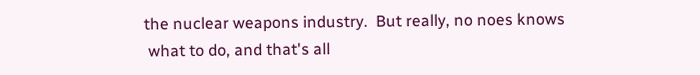the nuclear weapons industry.  But really, no noes knows
 what to do, and that's all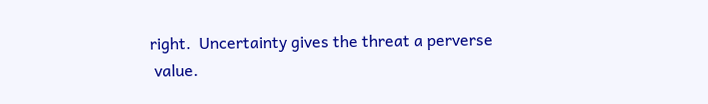right.  Uncertainty gives the threat a perverse
 value.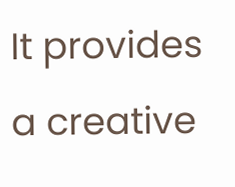It provides a creative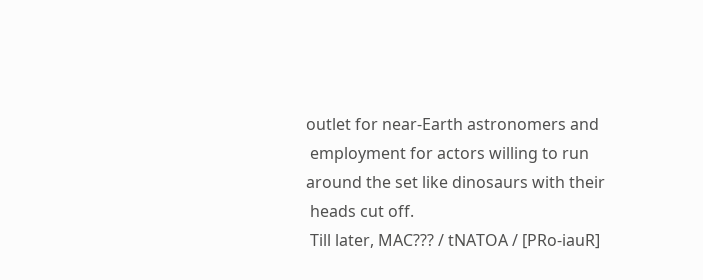outlet for near-Earth astronomers and
 employment for actors willing to run around the set like dinosaurs with their
 heads cut off.
 Till later, MAC??? / tNATOA / [PRo-iauR]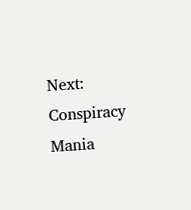Next: Conspiracy Mania